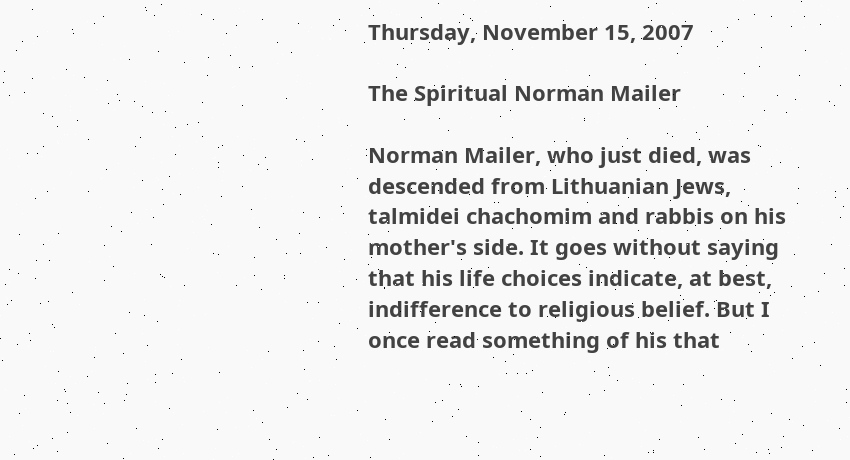Thursday, November 15, 2007

The Spiritual Norman Mailer

Norman Mailer, who just died, was descended from Lithuanian Jews, talmidei chachomim and rabbis on his mother's side. It goes without saying that his life choices indicate, at best, indifference to religious belief. But I once read something of his that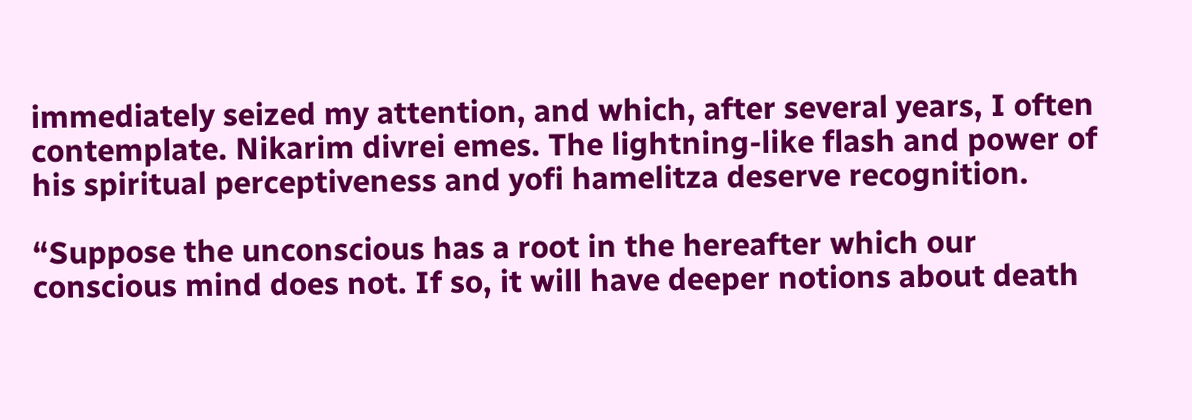immediately seized my attention, and which, after several years, I often contemplate. Nikarim divrei emes. The lightning-like flash and power of his spiritual perceptiveness and yofi hamelitza deserve recognition.

“Suppose the unconscious has a root in the hereafter which our conscious mind does not. If so, it will have deeper notions about death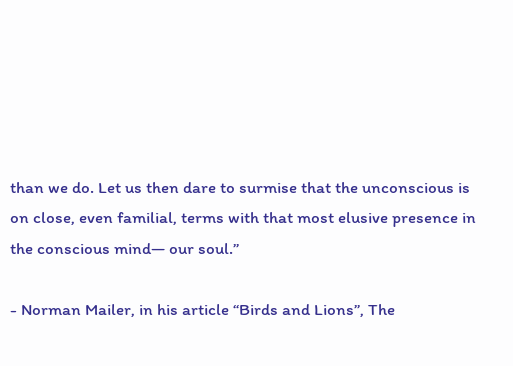than we do. Let us then dare to surmise that the unconscious is on close, even familial, terms with that most elusive presence in the conscious mind— our soul.”

- Norman Mailer, in his article “Birds and Lions”, The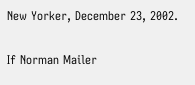New Yorker, December 23, 2002.

If Norman Mailer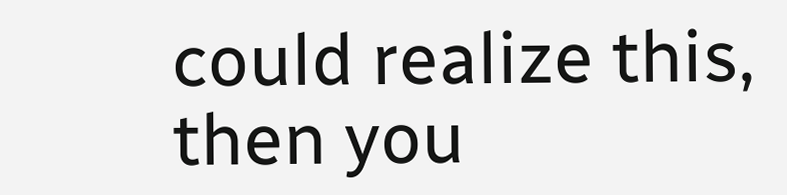could realize this, then you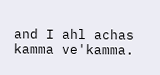and I ahl achas kamma ve'kamma.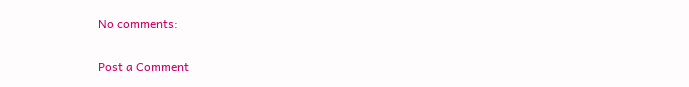No comments:

Post a Comment